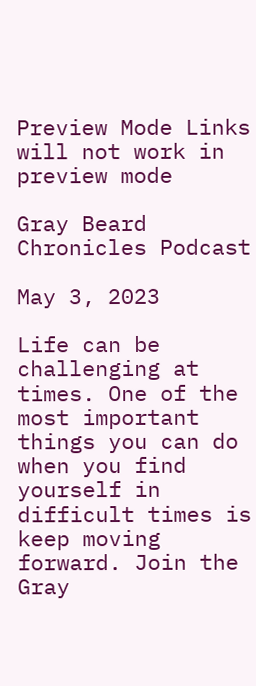Preview Mode Links will not work in preview mode

Gray Beard Chronicles Podcast

May 3, 2023

Life can be challenging at times. One of the most important things you can do when you find yourself in difficult times is keep moving forward. Join the Gray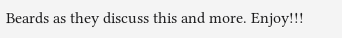Beards as they discuss this and more. Enjoy!!!